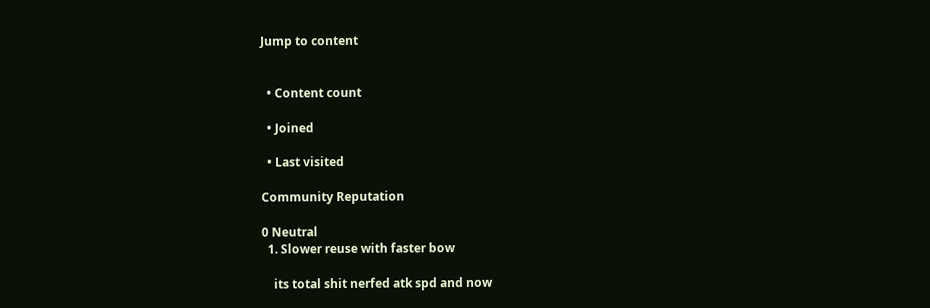Jump to content


  • Content count

  • Joined

  • Last visited

Community Reputation

0 Neutral
  1. Slower reuse with faster bow

    its total shit nerfed atk spd and now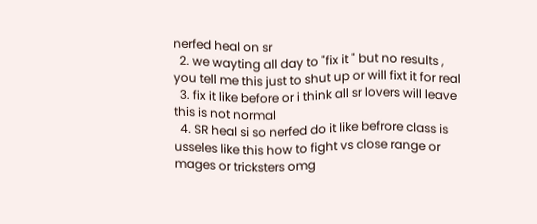nerfed heal on sr
  2. we wayting all day to "fix it " but no results , you tell me this just to shut up or will fixt it for real
  3. fix it like before or i think all sr lovers will leave this is not normal
  4. SR heal si so nerfed do it like befrore class is usseles like this how to fight vs close range or mages or tricksters omg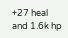+27 heal and 1.6k hp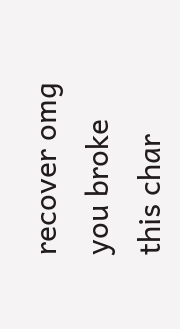recover omg you broke this char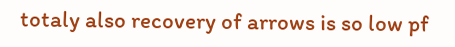totaly also recovery of arrows is so low pf